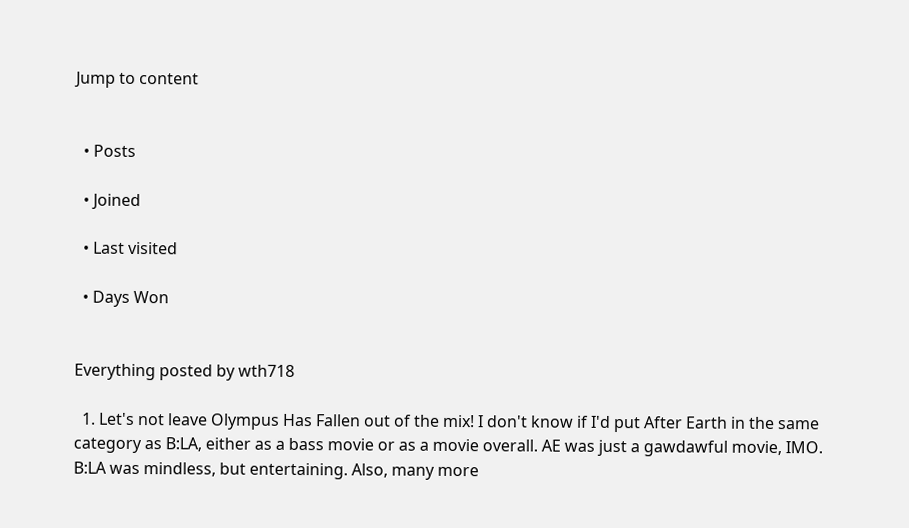Jump to content


  • Posts

  • Joined

  • Last visited

  • Days Won


Everything posted by wth718

  1. Let's not leave Olympus Has Fallen out of the mix! I don't know if I'd put After Earth in the same category as B:LA, either as a bass movie or as a movie overall. AE was just a gawdawful movie, IMO. B:LA was mindless, but entertaining. Also, many more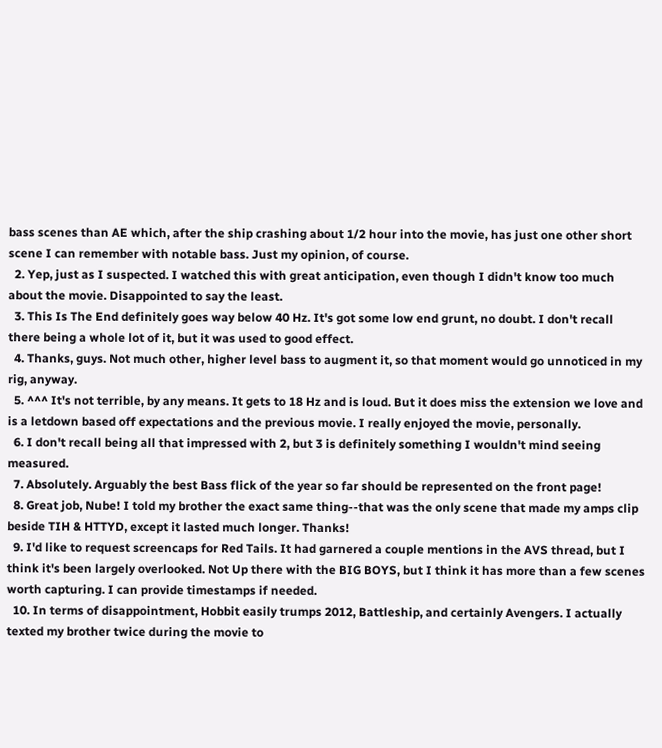bass scenes than AE which, after the ship crashing about 1/2 hour into the movie, has just one other short scene I can remember with notable bass. Just my opinion, of course.
  2. Yep, just as I suspected. I watched this with great anticipation, even though I didn't know too much about the movie. Disappointed to say the least.
  3. This Is The End definitely goes way below 40 Hz. It's got some low end grunt, no doubt. I don't recall there being a whole lot of it, but it was used to good effect.
  4. Thanks, guys. Not much other, higher level bass to augment it, so that moment would go unnoticed in my rig, anyway.
  5. ^^^ It's not terrible, by any means. It gets to 18 Hz and is loud. But it does miss the extension we love and is a letdown based off expectations and the previous movie. I really enjoyed the movie, personally.
  6. I don't recall being all that impressed with 2, but 3 is definitely something I wouldn't mind seeing measured.
  7. Absolutely. Arguably the best Bass flick of the year so far should be represented on the front page!
  8. Great job, Nube! I told my brother the exact same thing--that was the only scene that made my amps clip beside TIH & HTTYD, except it lasted much longer. Thanks!
  9. I'd like to request screencaps for Red Tails. It had garnered a couple mentions in the AVS thread, but I think it's been largely overlooked. Not Up there with the BIG BOYS, but I think it has more than a few scenes worth capturing. I can provide timestamps if needed.
  10. In terms of disappointment, Hobbit easily trumps 2012, Battleship, and certainly Avengers. I actually texted my brother twice during the movie to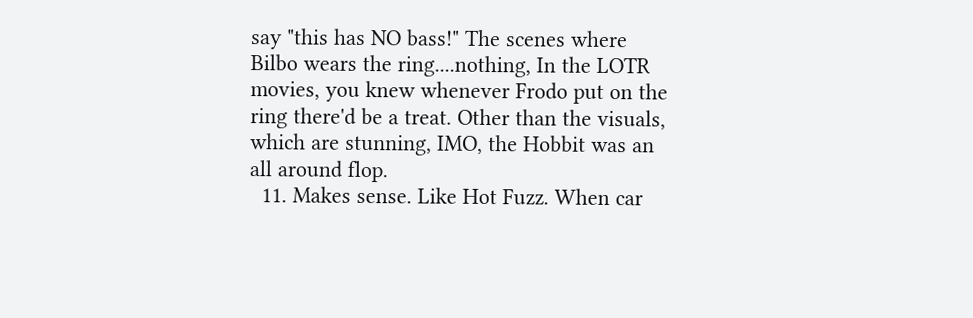say "this has NO bass!" The scenes where Bilbo wears the ring....nothing, In the LOTR movies, you knew whenever Frodo put on the ring there'd be a treat. Other than the visuals, which are stunning, IMO, the Hobbit was an all around flop.
  11. Makes sense. Like Hot Fuzz. When car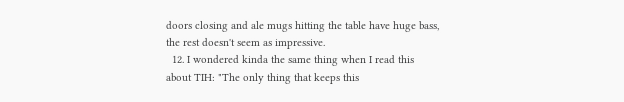doors closing and ale mugs hitting the table have huge bass, the rest doesn't seem as impressive.
  12. I wondered kinda the same thing when I read this about TIH: "The only thing that keeps this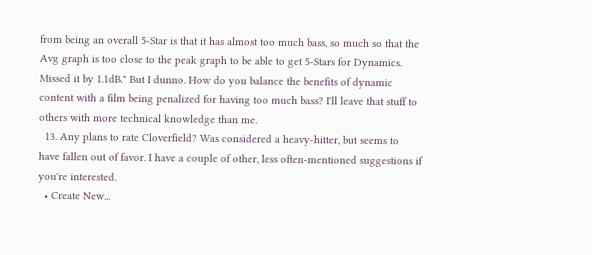from being an overall 5-Star is that it has almost too much bass, so much so that the Avg graph is too close to the peak graph to be able to get 5-Stars for Dynamics. Missed it by 1.1dB." But I dunno. How do you balance the benefits of dynamic content with a film being penalized for having too much bass? I'll leave that stuff to others with more technical knowledge than me.
  13. Any plans to rate Cloverfield? Was considered a heavy-hitter, but seems to have fallen out of favor. I have a couple of other, less often-mentioned suggestions if you're interested.
  • Create New...